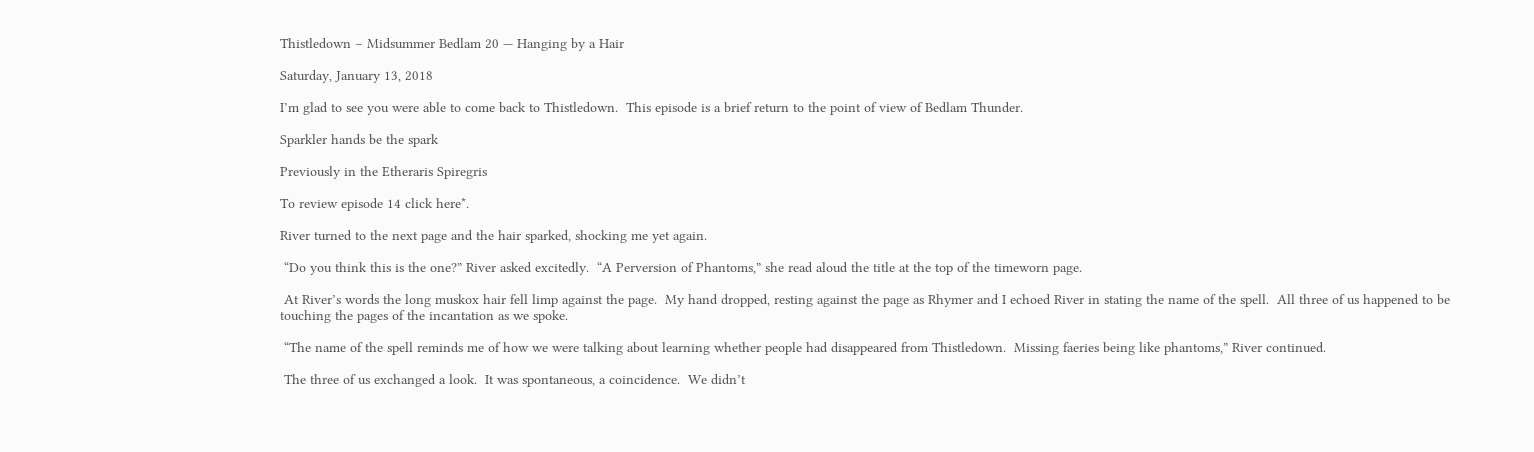Thistledown – Midsummer Bedlam 20 — Hanging by a Hair

Saturday, January 13, 2018

I’m glad to see you were able to come back to Thistledown.  This episode is a brief return to the point of view of Bedlam Thunder.

Sparkler hands be the spark

Previously in the Etheraris Spiregris

To review episode 14 click here*.

River turned to the next page and the hair sparked, shocking me yet again.

 “Do you think this is the one?” River asked excitedly.  “A Perversion of Phantoms,” she read aloud the title at the top of the timeworn page.

 At River’s words the long muskox hair fell limp against the page.  My hand dropped, resting against the page as Rhymer and I echoed River in stating the name of the spell.  All three of us happened to be touching the pages of the incantation as we spoke.

 “The name of the spell reminds me of how we were talking about learning whether people had disappeared from Thistledown.  Missing faeries being like phantoms,” River continued.

 The three of us exchanged a look.  It was spontaneous, a coincidence.  We didn’t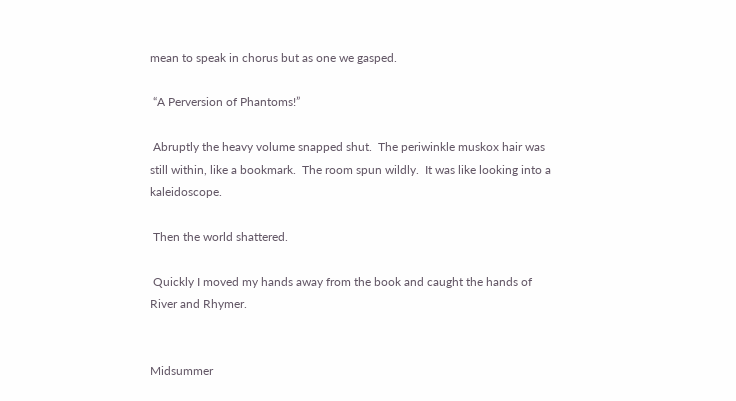mean to speak in chorus but as one we gasped.

 “A Perversion of Phantoms!”

 Abruptly the heavy volume snapped shut.  The periwinkle muskox hair was still within, like a bookmark.  The room spun wildly.  It was like looking into a kaleidoscope.

 Then the world shattered.

 Quickly I moved my hands away from the book and caught the hands of River and Rhymer.


Midsummer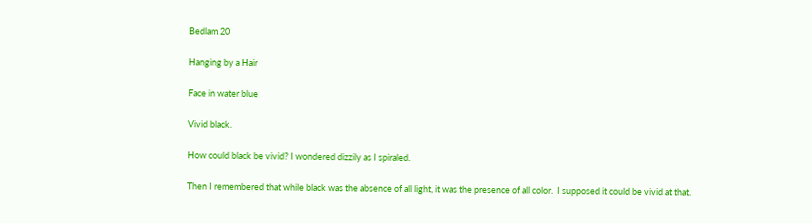Bedlam 20

Hanging by a Hair

Face in water blue

Vivid black.

How could black be vivid? I wondered dizzily as I spiraled.

Then I remembered that while black was the absence of all light, it was the presence of all color.  I supposed it could be vivid at that.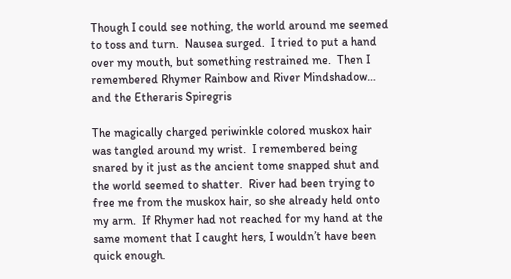Though I could see nothing, the world around me seemed to toss and turn.  Nausea surged.  I tried to put a hand over my mouth, but something restrained me.  Then I remembered Rhymer Rainbow and River Mindshadow… and the Etheraris Spiregris

The magically charged periwinkle colored muskox hair was tangled around my wrist.  I remembered being snared by it just as the ancient tome snapped shut and the world seemed to shatter.  River had been trying to free me from the muskox hair, so she already held onto my arm.  If Rhymer had not reached for my hand at the same moment that I caught hers, I wouldn’t have been quick enough.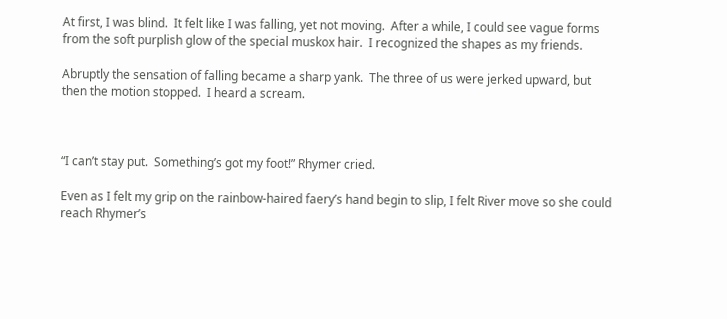At first, I was blind.  It felt like I was falling, yet not moving.  After a while, I could see vague forms from the soft purplish glow of the special muskox hair.  I recognized the shapes as my friends.

Abruptly the sensation of falling became a sharp yank.  The three of us were jerked upward, but then the motion stopped.  I heard a scream.



“I can’t stay put.  Something’s got my foot!” Rhymer cried.

Even as I felt my grip on the rainbow-haired faery’s hand begin to slip, I felt River move so she could reach Rhymer’s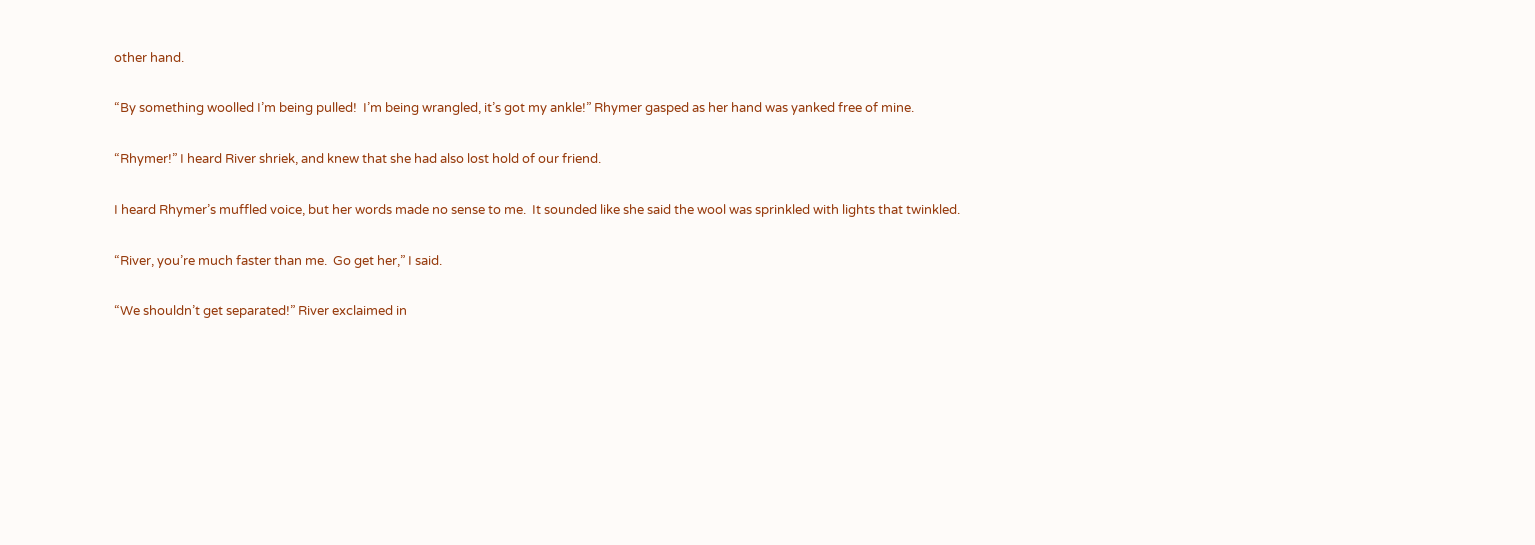other hand.

“By something woolled I’m being pulled!  I’m being wrangled, it’s got my ankle!” Rhymer gasped as her hand was yanked free of mine.

“Rhymer!” I heard River shriek, and knew that she had also lost hold of our friend.

I heard Rhymer’s muffled voice, but her words made no sense to me.  It sounded like she said the wool was sprinkled with lights that twinkled.

“River, you’re much faster than me.  Go get her,” I said.

“We shouldn’t get separated!” River exclaimed in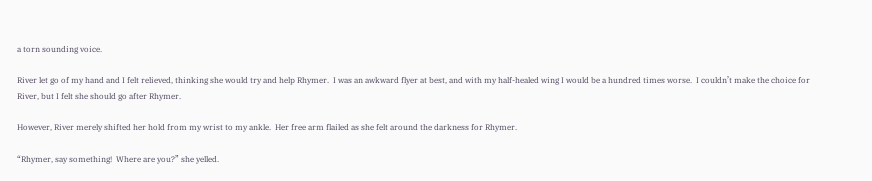a torn sounding voice.

River let go of my hand and I felt relieved, thinking she would try and help Rhymer.  I was an awkward flyer at best, and with my half-healed wing I would be a hundred times worse.  I couldn’t make the choice for River, but I felt she should go after Rhymer.

However, River merely shifted her hold from my wrist to my ankle.  Her free arm flailed as she felt around the darkness for Rhymer.

“Rhymer, say something!  Where are you?” she yelled.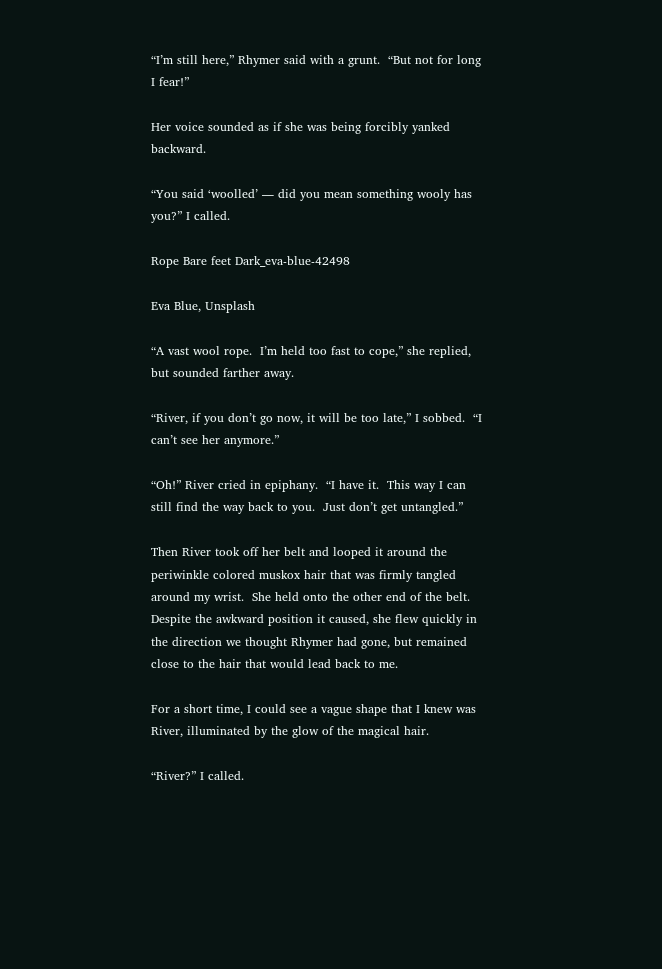“I’m still here,” Rhymer said with a grunt.  “But not for long I fear!”

Her voice sounded as if she was being forcibly yanked backward.

“You said ‘woolled’ ― did you mean something wooly has you?” I called.

Rope Bare feet Dark_eva-blue-42498

Eva Blue, Unsplash

“A vast wool rope.  I’m held too fast to cope,” she replied, but sounded farther away.

“River, if you don’t go now, it will be too late,” I sobbed.  “I can’t see her anymore.”

“Oh!” River cried in epiphany.  “I have it.  This way I can still find the way back to you.  Just don’t get untangled.”

Then River took off her belt and looped it around the periwinkle colored muskox hair that was firmly tangled around my wrist.  She held onto the other end of the belt.  Despite the awkward position it caused, she flew quickly in the direction we thought Rhymer had gone, but remained close to the hair that would lead back to me.

For a short time, I could see a vague shape that I knew was River, illuminated by the glow of the magical hair.

“River?” I called.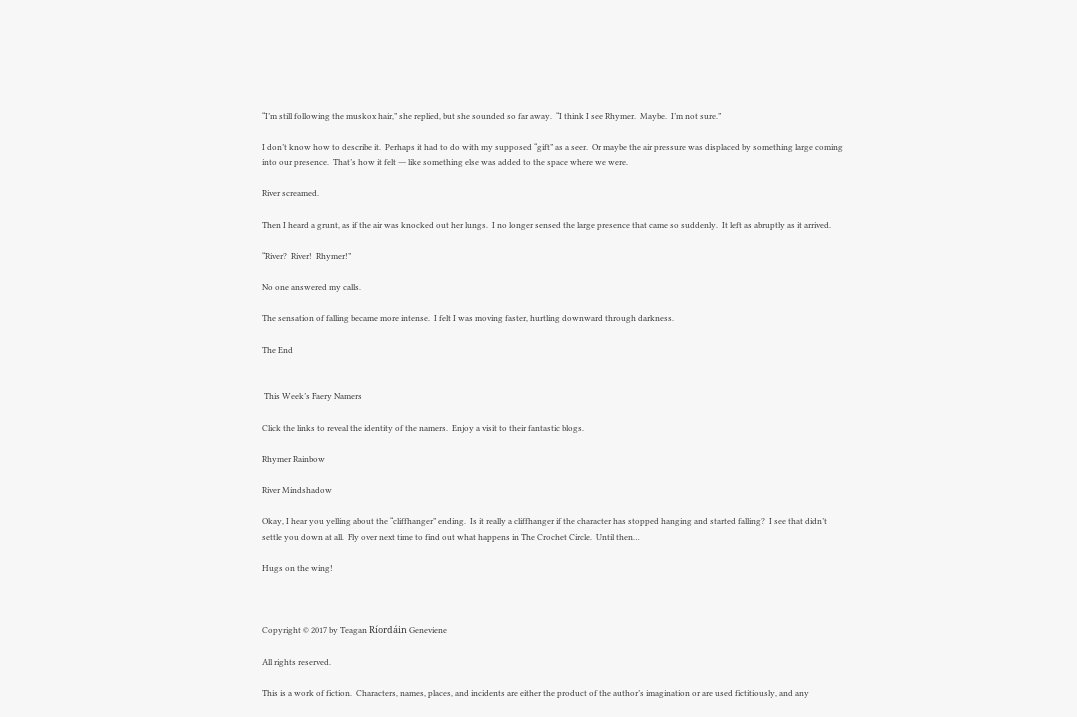“I’m still following the muskox hair,” she replied, but she sounded so far away.  “I think I see Rhymer.  Maybe.  I’m not sure.”

I don’t know how to describe it.  Perhaps it had to do with my supposed “gift” as a seer.  Or maybe the air pressure was displaced by something large coming into our presence.  That’s how it felt ― like something else was added to the space where we were.

River screamed.

Then I heard a grunt, as if the air was knocked out her lungs.  I no longer sensed the large presence that came so suddenly.  It left as abruptly as it arrived.

“River?  River!  Rhymer!”

No one answered my calls.

The sensation of falling became more intense.  I felt I was moving faster, hurtling downward through darkness.

The End


 This Week’s Faery Namers

Click the links to reveal the identity of the namers.  Enjoy a visit to their fantastic blogs.

Rhymer Rainbow

River Mindshadow

Okay, I hear you yelling about the “cliffhanger” ending.  Is it really a cliffhanger if the character has stopped hanging and started falling?  I see that didn’t settle you down at all.  Fly over next time to find out what happens in The Crochet Circle.  Until then…

Hugs on the wing!



Copyright © 2017 by Teagan Ríordáin Geneviene

All rights reserved.

This is a work of fiction.  Characters, names, places, and incidents are either the product of the author’s imagination or are used fictitiously, and any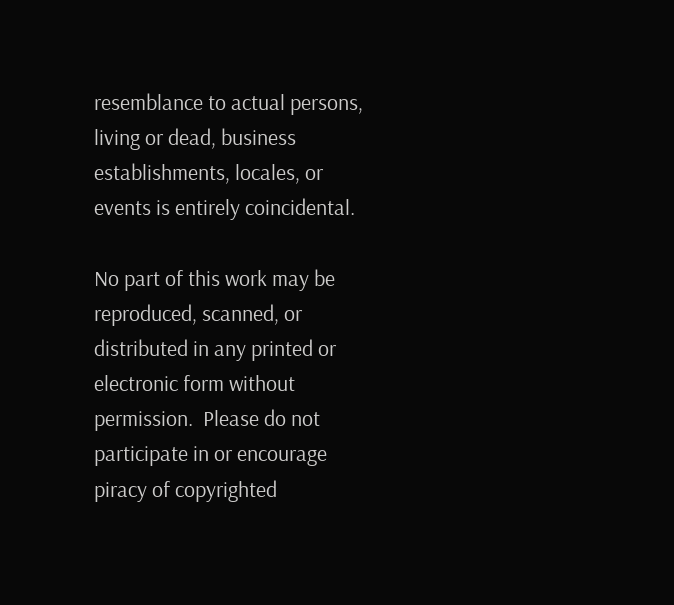resemblance to actual persons, living or dead, business establishments, locales, or events is entirely coincidental.

No part of this work may be reproduced, scanned, or distributed in any printed or electronic form without permission.  Please do not participate in or encourage piracy of copyrighted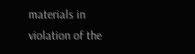materials in violation of the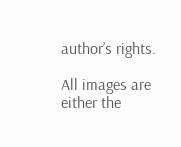author’s rights.

All images are either the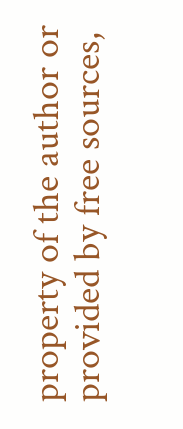property of the author or provided by free sources,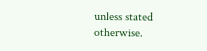unless stated otherwise.